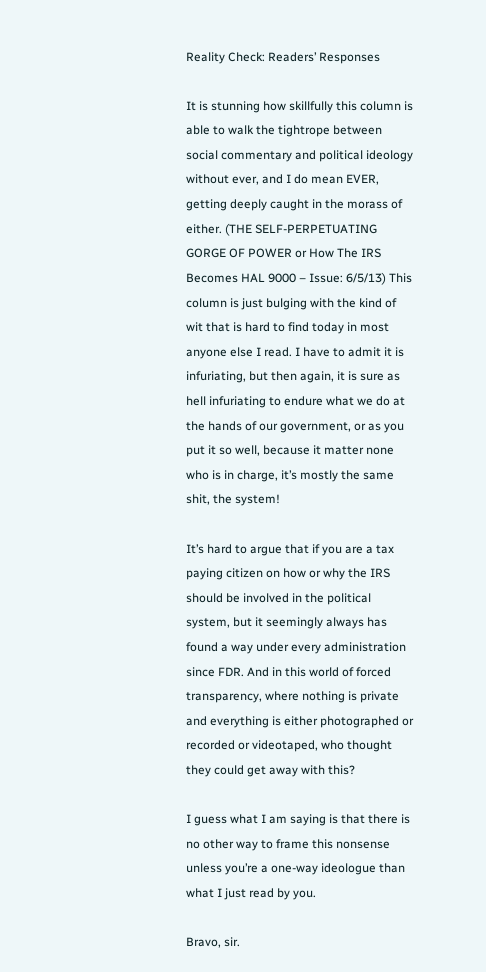Reality Check: Readers’ Responses

It is stunning how skillfully this column is able to walk the tightrope between social commentary and political ideology without ever, and I do mean EVER, getting deeply caught in the morass of either. (THE SELF-PERPETUATING GORGE OF POWER or How The IRS Becomes HAL 9000 – Issue: 6/5/13) This column is just bulging with the kind of wit that is hard to find today in most anyone else I read. I have to admit it is infuriating, but then again, it is sure as hell infuriating to endure what we do at the hands of our government, or as you put it so well, because it matter none who is in charge, it’s mostly the same shit, the system!

It’s hard to argue that if you are a tax paying citizen on how or why the IRS should be involved in the political system, but it seemingly always has found a way under every administration since FDR. And in this world of forced transparency, where nothing is private and everything is either photographed or recorded or videotaped, who thought they could get away with this?

I guess what I am saying is that there is no other way to frame this nonsense unless you’re a one-way ideologue than what I just read by you.

Bravo, sir.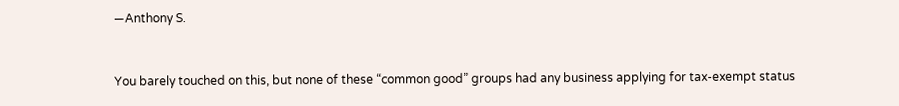—Anthony S.


You barely touched on this, but none of these “common good” groups had any business applying for tax-exempt status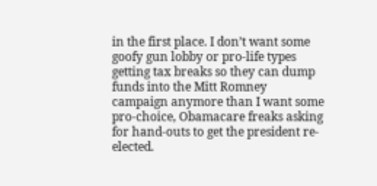in the first place. I don’t want some goofy gun lobby or pro-life types getting tax breaks so they can dump funds into the Mitt Romney campaign anymore than I want some pro-choice, Obamacare freaks asking for hand-outs to get the president re-elected.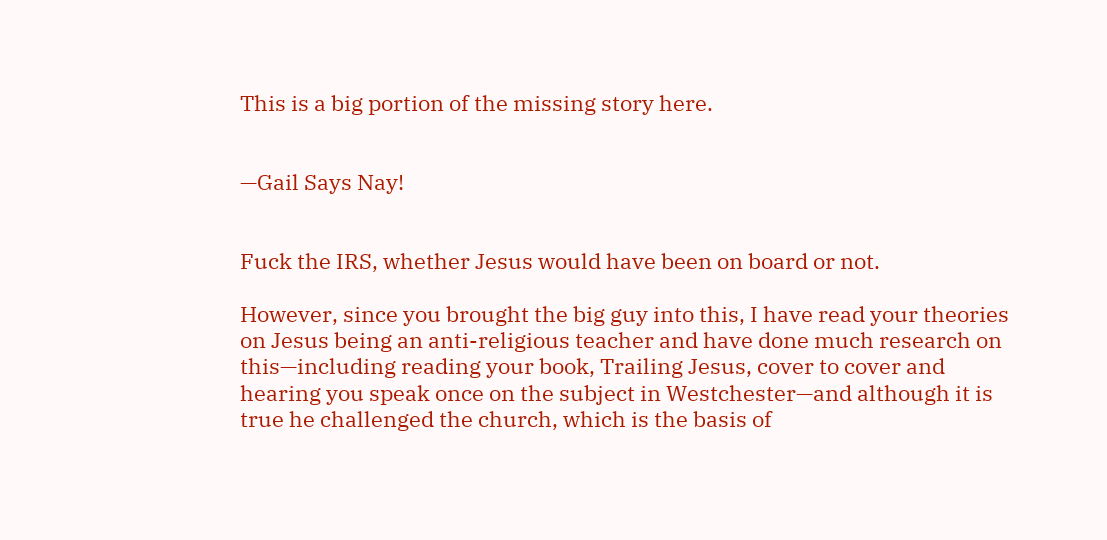This is a big portion of the missing story here.


—Gail Says Nay!


Fuck the IRS, whether Jesus would have been on board or not.

However, since you brought the big guy into this, I have read your theories on Jesus being an anti-religious teacher and have done much research on this—including reading your book, Trailing Jesus, cover to cover and hearing you speak once on the subject in Westchester—and although it is true he challenged the church, which is the basis of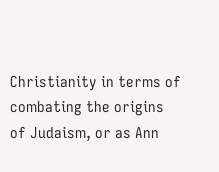Christianity in terms of combating the origins of Judaism, or as Ann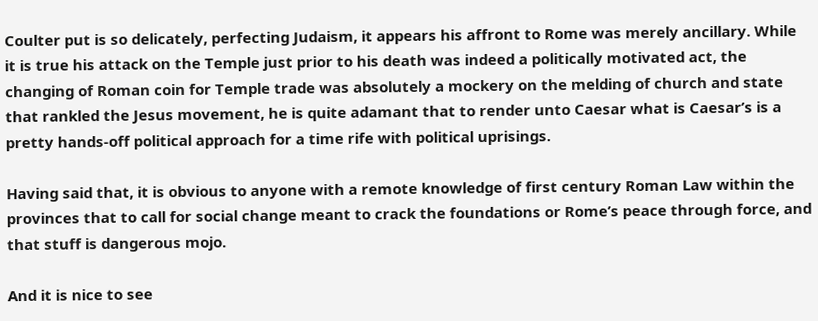Coulter put is so delicately, perfecting Judaism, it appears his affront to Rome was merely ancillary. While it is true his attack on the Temple just prior to his death was indeed a politically motivated act, the changing of Roman coin for Temple trade was absolutely a mockery on the melding of church and state that rankled the Jesus movement, he is quite adamant that to render unto Caesar what is Caesar’s is a pretty hands-off political approach for a time rife with political uprisings.

Having said that, it is obvious to anyone with a remote knowledge of first century Roman Law within the provinces that to call for social change meant to crack the foundations or Rome’s peace through force, and that stuff is dangerous mojo.

And it is nice to see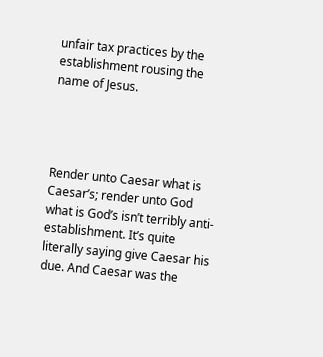unfair tax practices by the establishment rousing the name of Jesus.




Render unto Caesar what is Caesar’s; render unto God what is God’s isn’t terribly anti-establishment. It’s quite literally saying give Caesar his due. And Caesar was the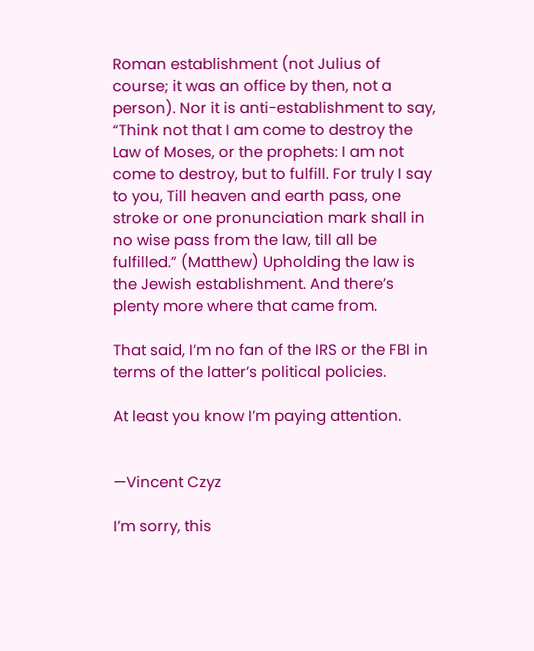Roman establishment (not Julius of course; it was an office by then, not a person). Nor it is anti-establishment to say, “Think not that I am come to destroy the Law of Moses, or the prophets: I am not come to destroy, but to fulfill. For truly I say to you, Till heaven and earth pass, one stroke or one pronunciation mark shall in no wise pass from the law, till all be fulfilled.” (Matthew) Upholding the law is the Jewish establishment. And there’s plenty more where that came from.

That said, I’m no fan of the IRS or the FBI in terms of the latter’s political policies.

At least you know I’m paying attention.


—Vincent Czyz

I’m sorry, this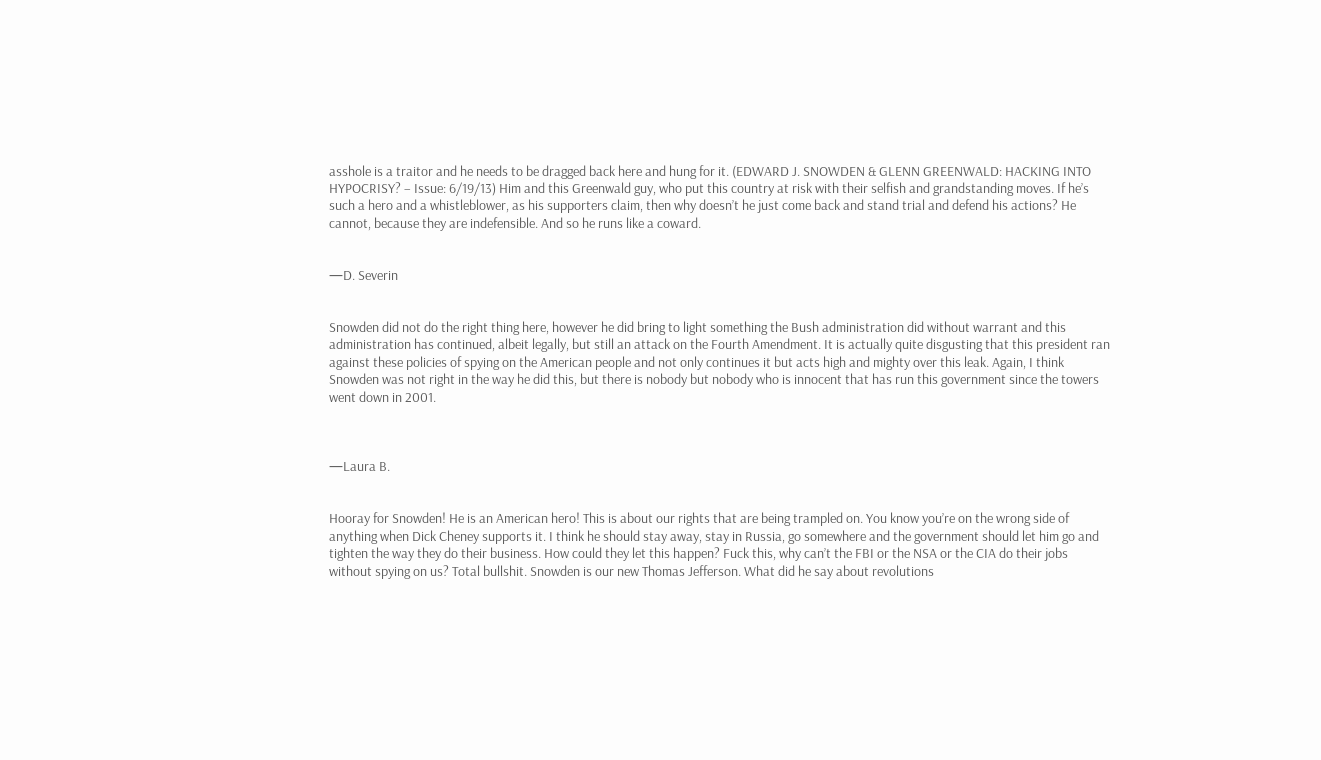asshole is a traitor and he needs to be dragged back here and hung for it. (EDWARD J. SNOWDEN & GLENN GREENWALD: HACKING INTO HYPOCRISY? – Issue: 6/19/13) Him and this Greenwald guy, who put this country at risk with their selfish and grandstanding moves. If he’s such a hero and a whistleblower, as his supporters claim, then why doesn’t he just come back and stand trial and defend his actions? He cannot, because they are indefensible. And so he runs like a coward.


—D. Severin


Snowden did not do the right thing here, however he did bring to light something the Bush administration did without warrant and this administration has continued, albeit legally, but still an attack on the Fourth Amendment. It is actually quite disgusting that this president ran against these policies of spying on the American people and not only continues it but acts high and mighty over this leak. Again, I think Snowden was not right in the way he did this, but there is nobody but nobody who is innocent that has run this government since the towers went down in 2001.



—Laura B.


Hooray for Snowden! He is an American hero! This is about our rights that are being trampled on. You know you’re on the wrong side of anything when Dick Cheney supports it. I think he should stay away, stay in Russia, go somewhere and the government should let him go and tighten the way they do their business. How could they let this happen? Fuck this, why can’t the FBI or the NSA or the CIA do their jobs without spying on us? Total bullshit. Snowden is our new Thomas Jefferson. What did he say about revolutions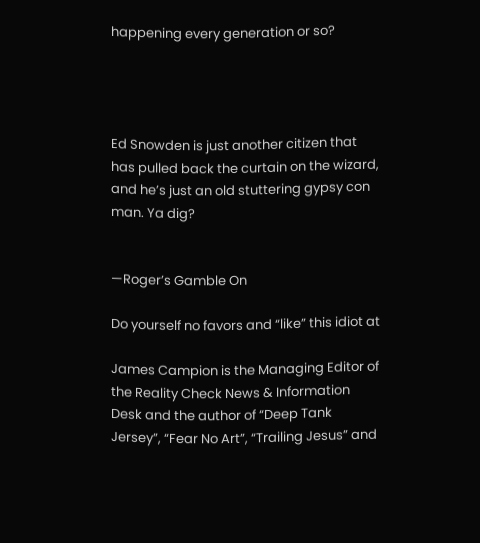happening every generation or so?




Ed Snowden is just another citizen that has pulled back the curtain on the wizard, and he’s just an old stuttering gypsy con man. Ya dig?


—Roger’s Gamble On

Do yourself no favors and “like” this idiot at

James Campion is the Managing Editor of the Reality Check News & Information Desk and the author of “Deep Tank Jersey”, “Fear No Art”, “Trailing Jesus” and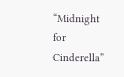“Midnight for Cinderella”